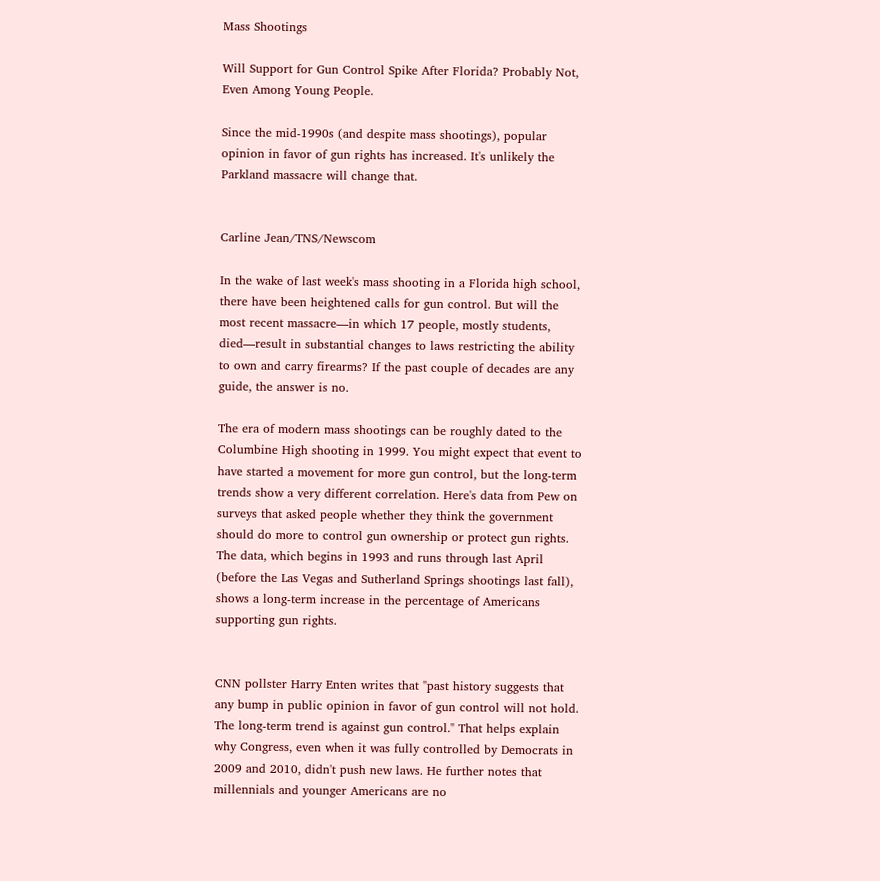Mass Shootings

Will Support for Gun Control Spike After Florida? Probably Not, Even Among Young People.

Since the mid-1990s (and despite mass shootings), popular opinion in favor of gun rights has increased. It's unlikely the Parkland massacre will change that.


Carline Jean/TNS/Newscom

In the wake of last week's mass shooting in a Florida high school, there have been heightened calls for gun control. But will the most recent massacre—in which 17 people, mostly students, died—result in substantial changes to laws restricting the ability to own and carry firearms? If the past couple of decades are any guide, the answer is no.

The era of modern mass shootings can be roughly dated to the Columbine High shooting in 1999. You might expect that event to have started a movement for more gun control, but the long-term trends show a very different correlation. Here's data from Pew on surveys that asked people whether they think the government should do more to control gun ownership or protect gun rights. The data, which begins in 1993 and runs through last April (before the Las Vegas and Sutherland Springs shootings last fall), shows a long-term increase in the percentage of Americans supporting gun rights.


CNN pollster Harry Enten writes that "past history suggests that any bump in public opinion in favor of gun control will not hold. The long-term trend is against gun control." That helps explain why Congress, even when it was fully controlled by Democrats in 2009 and 2010, didn't push new laws. He further notes that millennials and younger Americans are no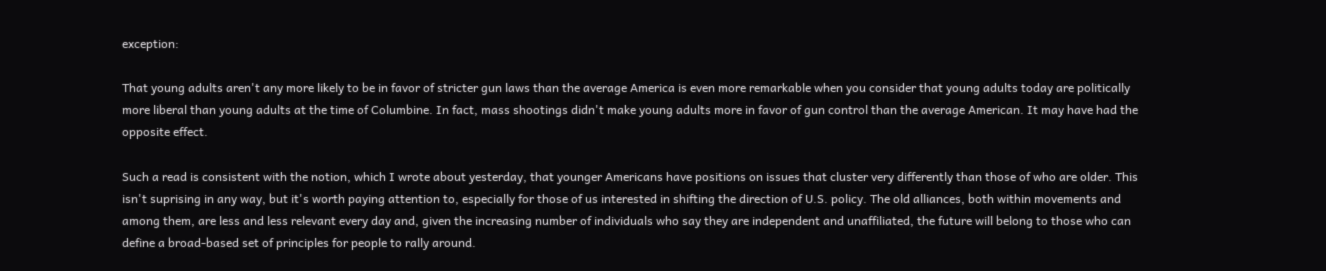exception:

That young adults aren't any more likely to be in favor of stricter gun laws than the average America is even more remarkable when you consider that young adults today are politically more liberal than young adults at the time of Columbine. In fact, mass shootings didn't make young adults more in favor of gun control than the average American. It may have had the opposite effect.

Such a read is consistent with the notion, which I wrote about yesterday, that younger Americans have positions on issues that cluster very differently than those of who are older. This isn't suprising in any way, but it's worth paying attention to, especially for those of us interested in shifting the direction of U.S. policy. The old alliances, both within movements and among them, are less and less relevant every day and, given the increasing number of individuals who say they are independent and unaffiliated, the future will belong to those who can define a broad-based set of principles for people to rally around.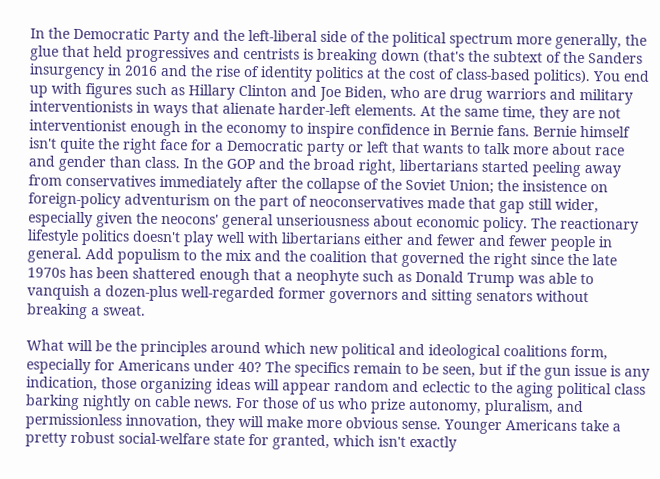In the Democratic Party and the left-liberal side of the political spectrum more generally, the glue that held progressives and centrists is breaking down (that's the subtext of the Sanders insurgency in 2016 and the rise of identity politics at the cost of class-based politics). You end up with figures such as Hillary Clinton and Joe Biden, who are drug warriors and military interventionists in ways that alienate harder-left elements. At the same time, they are not interventionist enough in the economy to inspire confidence in Bernie fans. Bernie himself isn't quite the right face for a Democratic party or left that wants to talk more about race and gender than class. In the GOP and the broad right, libertarians started peeling away from conservatives immediately after the collapse of the Soviet Union; the insistence on foreign-policy adventurism on the part of neoconservatives made that gap still wider, especially given the neocons' general unseriousness about economic policy. The reactionary lifestyle politics doesn't play well with libertarians either and fewer and fewer people in general. Add populism to the mix and the coalition that governed the right since the late 1970s has been shattered enough that a neophyte such as Donald Trump was able to vanquish a dozen-plus well-regarded former governors and sitting senators without breaking a sweat.

What will be the principles around which new political and ideological coalitions form, especially for Americans under 40? The specifics remain to be seen, but if the gun issue is any indication, those organizing ideas will appear random and eclectic to the aging political class barking nightly on cable news. For those of us who prize autonomy, pluralism, and permissionless innovation, they will make more obvious sense. Younger Americans take a pretty robust social-welfare state for granted, which isn't exactly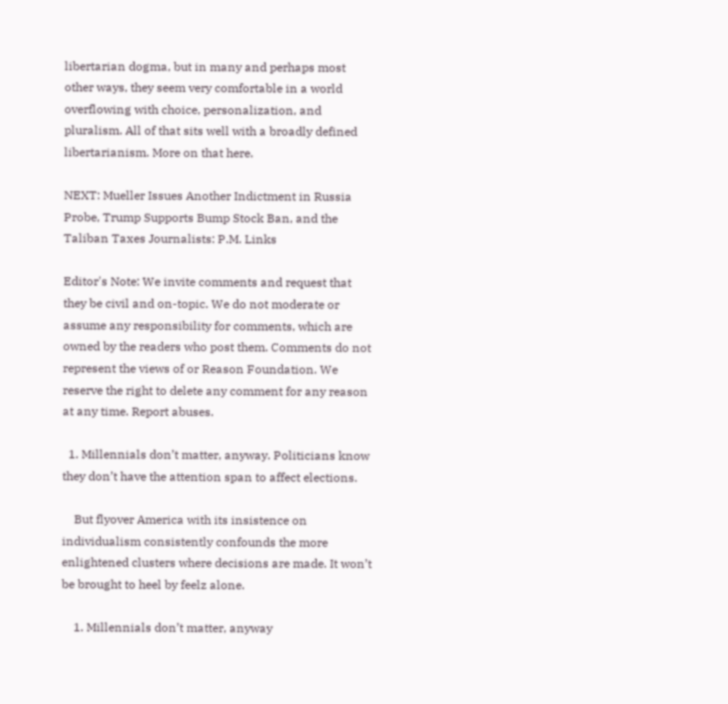libertarian dogma, but in many and perhaps most other ways, they seem very comfortable in a world overflowing with choice, personalization, and pluralism. All of that sits well with a broadly defined libertarianism. More on that here.

NEXT: Mueller Issues Another Indictment in Russia Probe, Trump Supports Bump Stock Ban, and the Taliban Taxes Journalists: P.M. Links

Editor's Note: We invite comments and request that they be civil and on-topic. We do not moderate or assume any responsibility for comments, which are owned by the readers who post them. Comments do not represent the views of or Reason Foundation. We reserve the right to delete any comment for any reason at any time. Report abuses.

  1. Millennials don’t matter, anyway. Politicians know they don’t have the attention span to affect elections.

    But flyover America with its insistence on individualism consistently confounds the more enlightened clusters where decisions are made. It won’t be brought to heel by feelz alone.

    1. Millennials don’t matter, anyway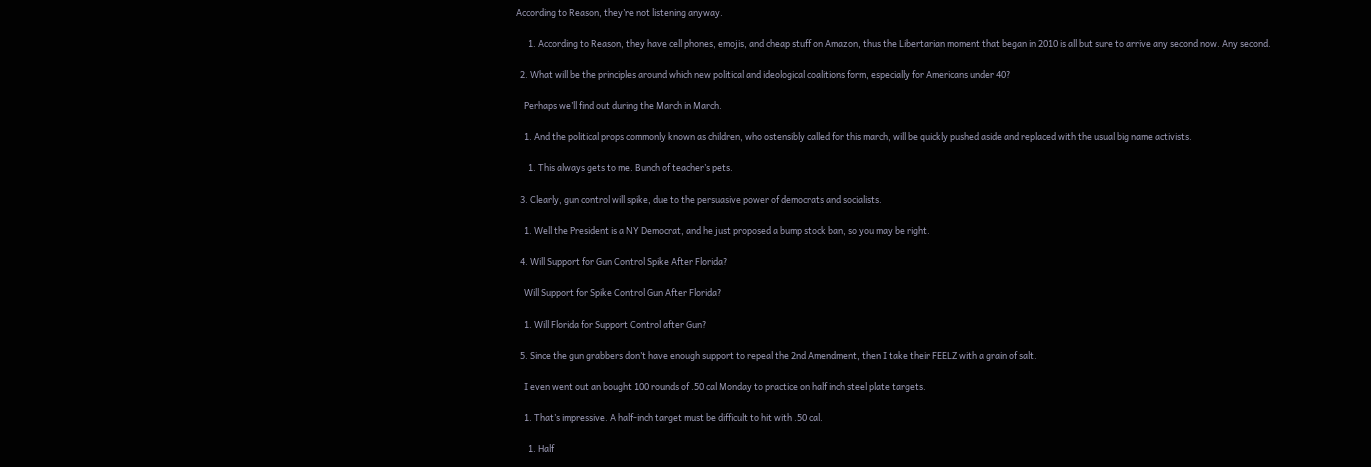According to Reason, they’re not listening anyway.

      1. According to Reason, they have cell phones, emojis, and cheap stuff on Amazon, thus the Libertarian moment that began in 2010 is all but sure to arrive any second now. Any second.

  2. What will be the principles around which new political and ideological coalitions form, especially for Americans under 40?

    Perhaps we’ll find out during the March in March.

    1. And the political props commonly known as children, who ostensibly called for this march, will be quickly pushed aside and replaced with the usual big name activists.

      1. This always gets to me. Bunch of teacher’s pets.

  3. Clearly, gun control will spike, due to the persuasive power of democrats and socialists.

    1. Well the President is a NY Democrat, and he just proposed a bump stock ban, so you may be right.

  4. Will Support for Gun Control Spike After Florida?

    Will Support for Spike Control Gun After Florida?

    1. Will Florida for Support Control after Gun?

  5. Since the gun grabbers don’t have enough support to repeal the 2nd Amendment, then I take their FEELZ with a grain of salt.

    I even went out an bought 100 rounds of .50 cal Monday to practice on half inch steel plate targets.

    1. That’s impressive. A half-inch target must be difficult to hit with .50 cal.

      1. Half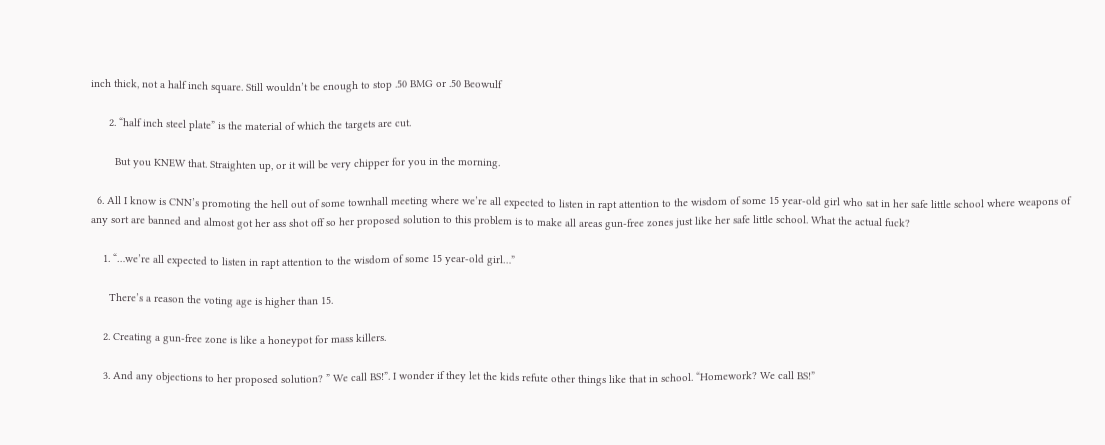inch thick, not a half inch square. Still wouldn’t be enough to stop .50 BMG or .50 Beowulf

      2. “half inch steel plate” is the material of which the targets are cut.

        But you KNEW that. Straighten up, or it will be very chipper for you in the morning.

  6. All I know is CNN’s promoting the hell out of some townhall meeting where we’re all expected to listen in rapt attention to the wisdom of some 15 year-old girl who sat in her safe little school where weapons of any sort are banned and almost got her ass shot off so her proposed solution to this problem is to make all areas gun-free zones just like her safe little school. What the actual fuck?

    1. “…we’re all expected to listen in rapt attention to the wisdom of some 15 year-old girl…”

      There’s a reason the voting age is higher than 15.

    2. Creating a gun-free zone is like a honeypot for mass killers.

    3. And any objections to her proposed solution? ” We call BS!”. I wonder if they let the kids refute other things like that in school. “Homework? We call BS!”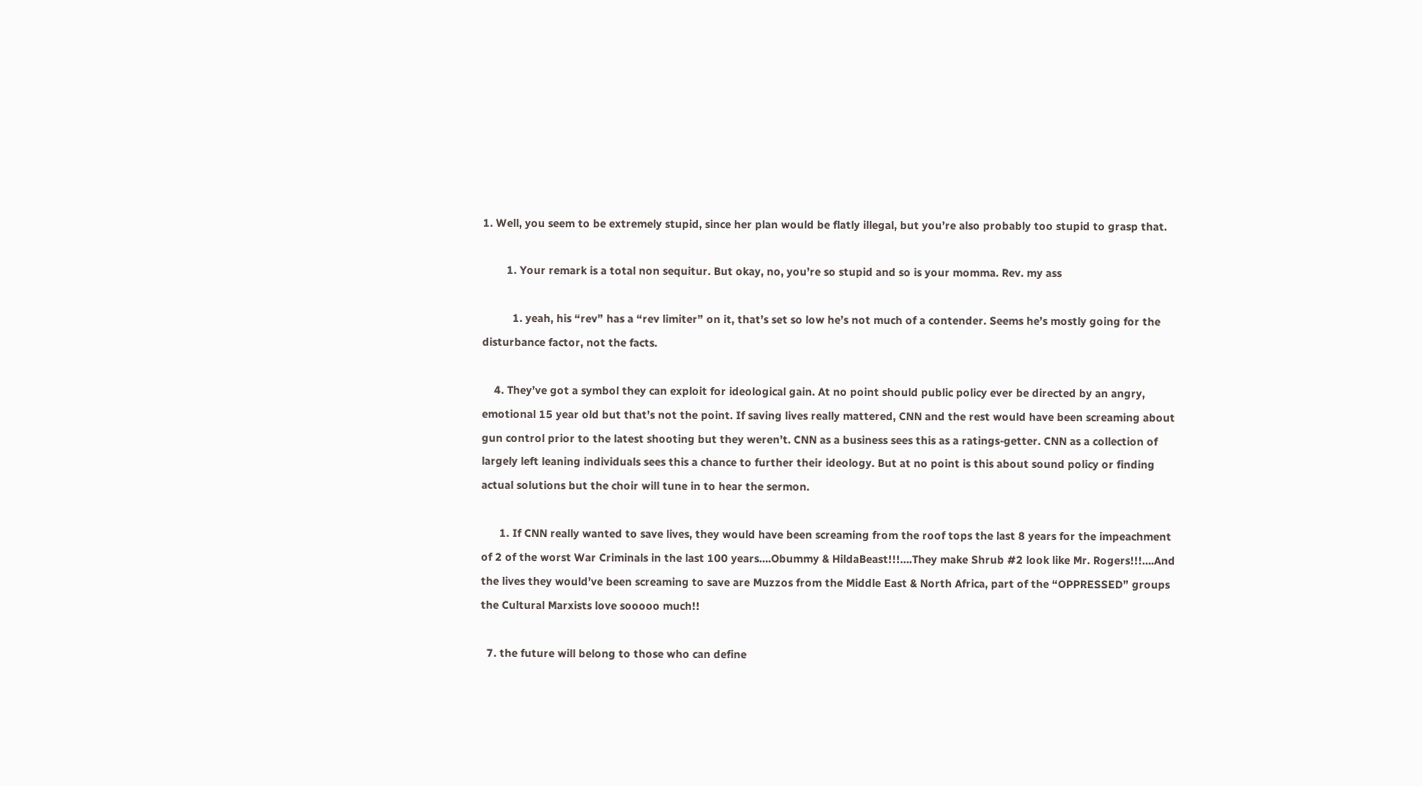1. Well, you seem to be extremely stupid, since her plan would be flatly illegal, but you’re also probably too stupid to grasp that.

        1. Your remark is a total non sequitur. But okay, no, you’re so stupid and so is your momma. Rev. my ass

          1. yeah, his “rev” has a “rev limiter” on it, that’s set so low he’s not much of a contender. Seems he’s mostly going for the disturbance factor, not the facts.

    4. They’ve got a symbol they can exploit for ideological gain. At no point should public policy ever be directed by an angry, emotional 15 year old but that’s not the point. If saving lives really mattered, CNN and the rest would have been screaming about gun control prior to the latest shooting but they weren’t. CNN as a business sees this as a ratings-getter. CNN as a collection of largely left leaning individuals sees this a chance to further their ideology. But at no point is this about sound policy or finding actual solutions but the choir will tune in to hear the sermon.

      1. If CNN really wanted to save lives, they would have been screaming from the roof tops the last 8 years for the impeachment of 2 of the worst War Criminals in the last 100 years….Obummy & HildaBeast!!!….They make Shrub #2 look like Mr. Rogers!!!….And the lives they would’ve been screaming to save are Muzzos from the Middle East & North Africa, part of the “OPPRESSED” groups the Cultural Marxists love sooooo much!!

  7. the future will belong to those who can define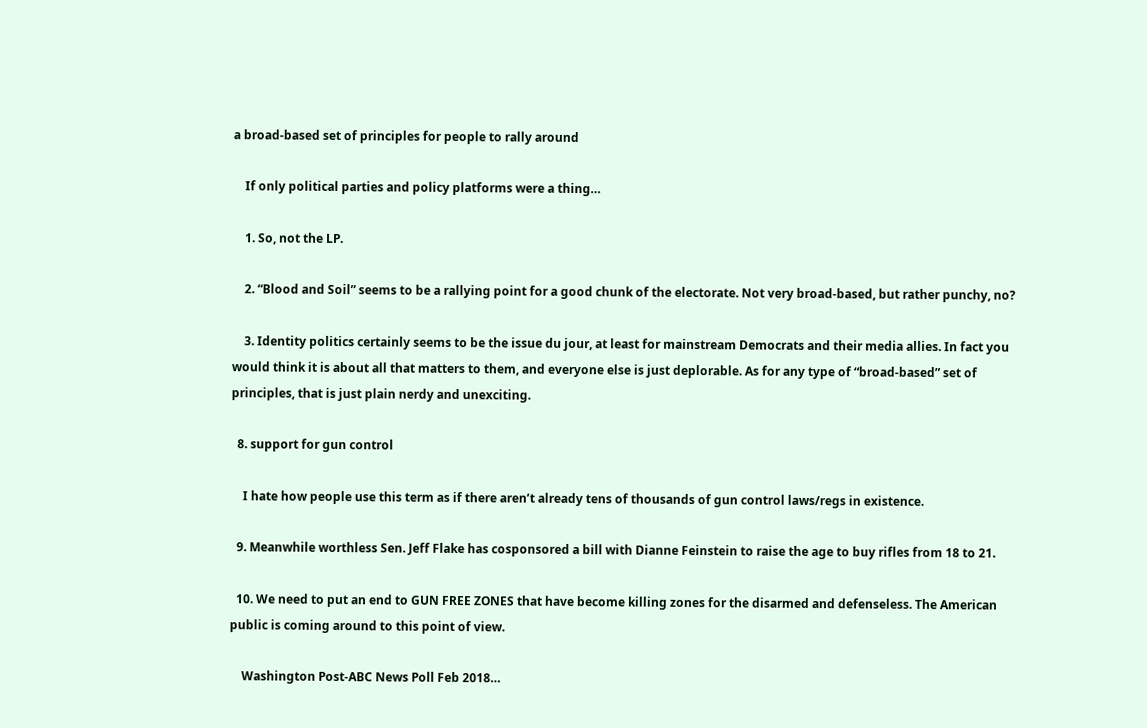a broad-based set of principles for people to rally around

    If only political parties and policy platforms were a thing…

    1. So, not the LP.

    2. “Blood and Soil” seems to be a rallying point for a good chunk of the electorate. Not very broad-based, but rather punchy, no?

    3. Identity politics certainly seems to be the issue du jour, at least for mainstream Democrats and their media allies. In fact you would think it is about all that matters to them, and everyone else is just deplorable. As for any type of “broad-based” set of principles, that is just plain nerdy and unexciting.

  8. support for gun control

    I hate how people use this term as if there aren’t already tens of thousands of gun control laws/regs in existence.

  9. Meanwhile worthless Sen. Jeff Flake has cosponsored a bill with Dianne Feinstein to raise the age to buy rifles from 18 to 21.

  10. We need to put an end to GUN FREE ZONES that have become killing zones for the disarmed and defenseless. The American public is coming around to this point of view.

    Washington Post-ABC News Poll Feb 2018…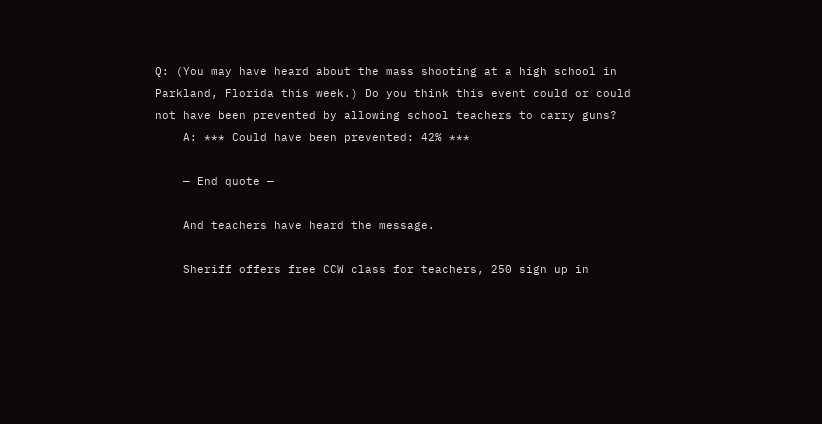Q: (You may have heard about the mass shooting at a high school in Parkland, Florida this week.) Do you think this event could or could not have been prevented by allowing school teachers to carry guns?
    A: *** Could have been prevented: 42% ***

    — End quote —

    And teachers have heard the message.

    Sheriff offers free CCW class for teachers, 250 sign up in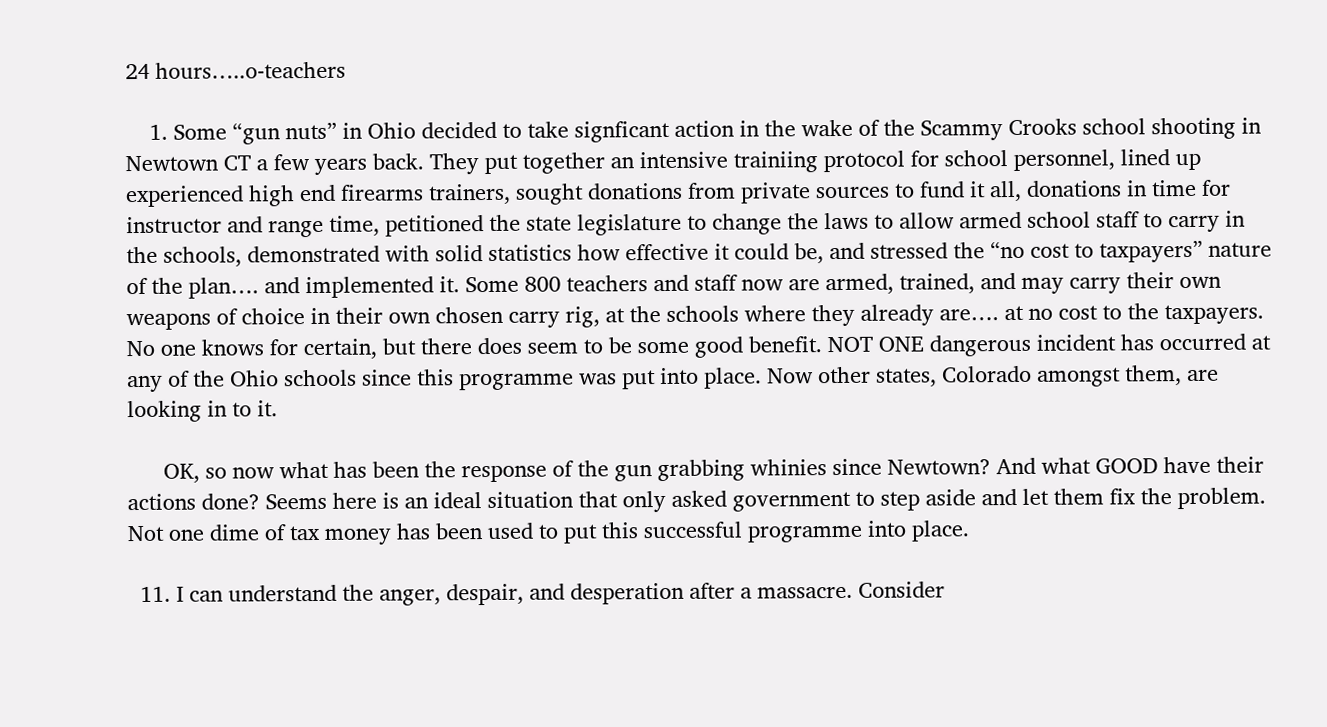24 hours…..o-teachers

    1. Some “gun nuts” in Ohio decided to take signficant action in the wake of the Scammy Crooks school shooting in Newtown CT a few years back. They put together an intensive trainiing protocol for school personnel, lined up experienced high end firearms trainers, sought donations from private sources to fund it all, donations in time for instructor and range time, petitioned the state legislature to change the laws to allow armed school staff to carry in the schools, demonstrated with solid statistics how effective it could be, and stressed the “no cost to taxpayers” nature of the plan…. and implemented it. Some 800 teachers and staff now are armed, trained, and may carry their own weapons of choice in their own chosen carry rig, at the schools where they already are…. at no cost to the taxpayers. No one knows for certain, but there does seem to be some good benefit. NOT ONE dangerous incident has occurred at any of the Ohio schools since this programme was put into place. Now other states, Colorado amongst them, are looking in to it.

      OK, so now what has been the response of the gun grabbing whinies since Newtown? And what GOOD have their actions done? Seems here is an ideal situation that only asked government to step aside and let them fix the problem. Not one dime of tax money has been used to put this successful programme into place.

  11. I can understand the anger, despair, and desperation after a massacre. Consider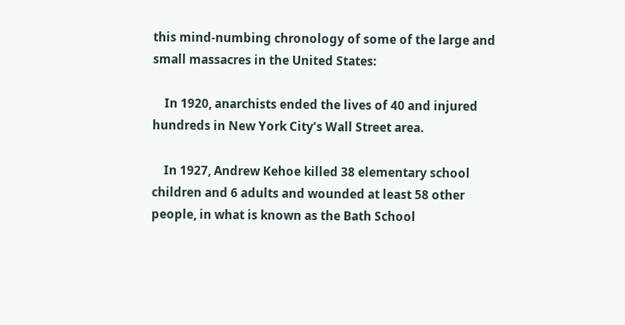this mind-numbing chronology of some of the large and small massacres in the United States:

    In 1920, anarchists ended the lives of 40 and injured hundreds in New York City’s Wall Street area.

    In 1927, Andrew Kehoe killed 38 elementary school children and 6 adults and wounded at least 58 other people, in what is known as the Bath School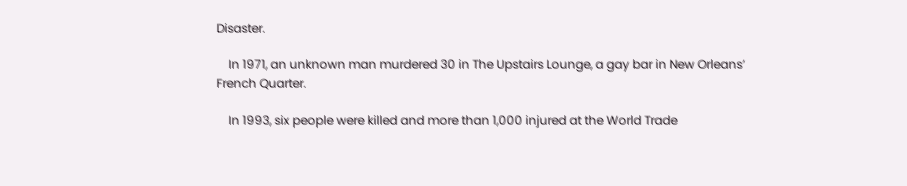Disaster.

    In 1971, an unknown man murdered 30 in The Upstairs Lounge, a gay bar in New Orleans’ French Quarter.

    In 1993, six people were killed and more than 1,000 injured at the World Trade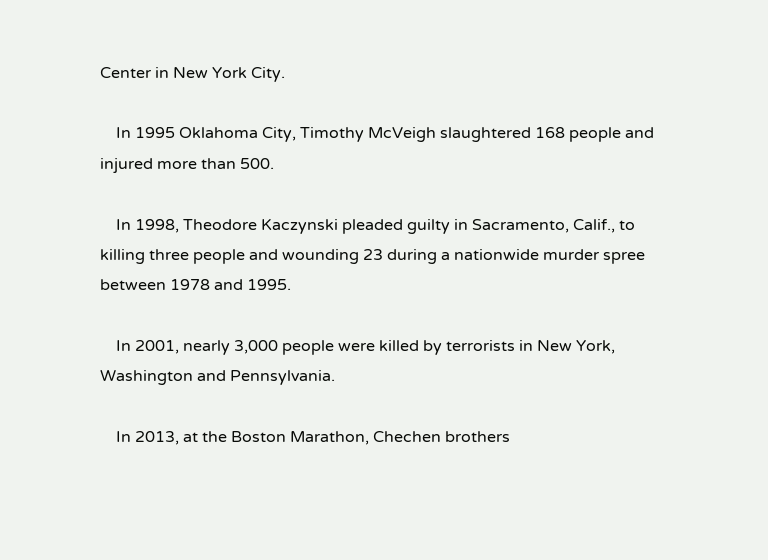Center in New York City.

    In 1995 Oklahoma City, Timothy McVeigh slaughtered 168 people and injured more than 500.

    In 1998, Theodore Kaczynski pleaded guilty in Sacramento, Calif., to killing three people and wounding 23 during a nationwide murder spree between 1978 and 1995.

    In 2001, nearly 3,000 people were killed by terrorists in New York, Washington and Pennsylvania.

    In 2013, at the Boston Marathon, Chechen brothers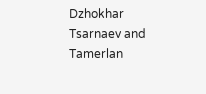Dzhokhar Tsarnaev and Tamerlan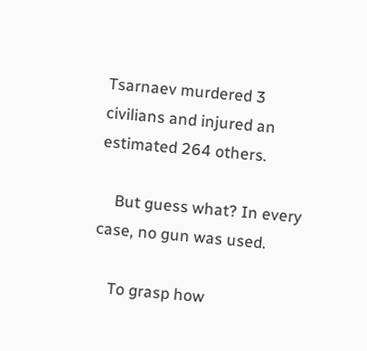Tsarnaev murdered 3 civilians and injured an estimated 264 others.

    But guess what? In every case, no gun was used.

    To grasp how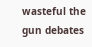wasteful the gun debates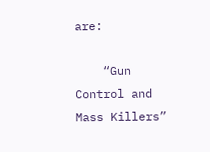are:

    “Gun Control and Mass Killers”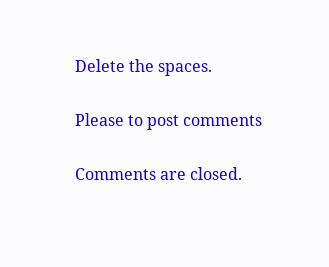Delete the spaces.

Please to post comments

Comments are closed.